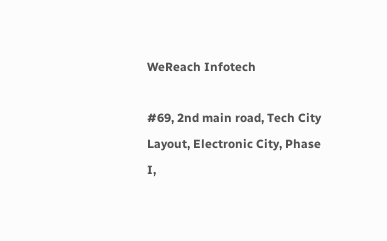WeReach Infotech

#69, 2nd main road, Tech City Layout, Electronic City, Phase I,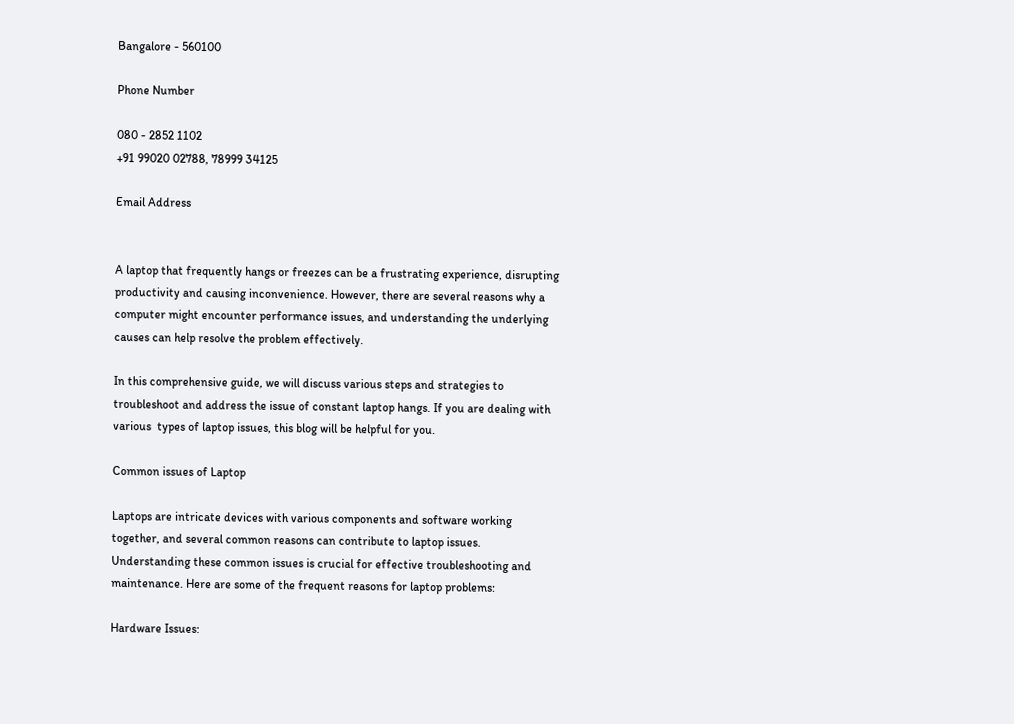Bangalore - 560100

Phone Number

080 - 2852 1102
+91 99020 02788, 78999 34125

Email Address


A laptop that frequently hangs or freezes can be a frustrating experience, disrupting productivity and causing inconvenience. However, there are several reasons why a computer might encounter performance issues, and understanding the underlying causes can help resolve the problem effectively.

In this comprehensive guide, we will discuss various steps and strategies to troubleshoot and address the issue of constant laptop hangs. If you are dealing with various  types of laptop issues, this blog will be helpful for you.

Common issues of Laptop

Laptops are intricate devices with various components and software working together, and several common reasons can contribute to laptop issues. Understanding these common issues is crucial for effective troubleshooting and maintenance. Here are some of the frequent reasons for laptop problems:

Hardware Issues: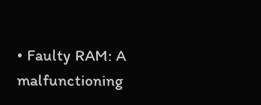• Faulty RAM: A malfunctioning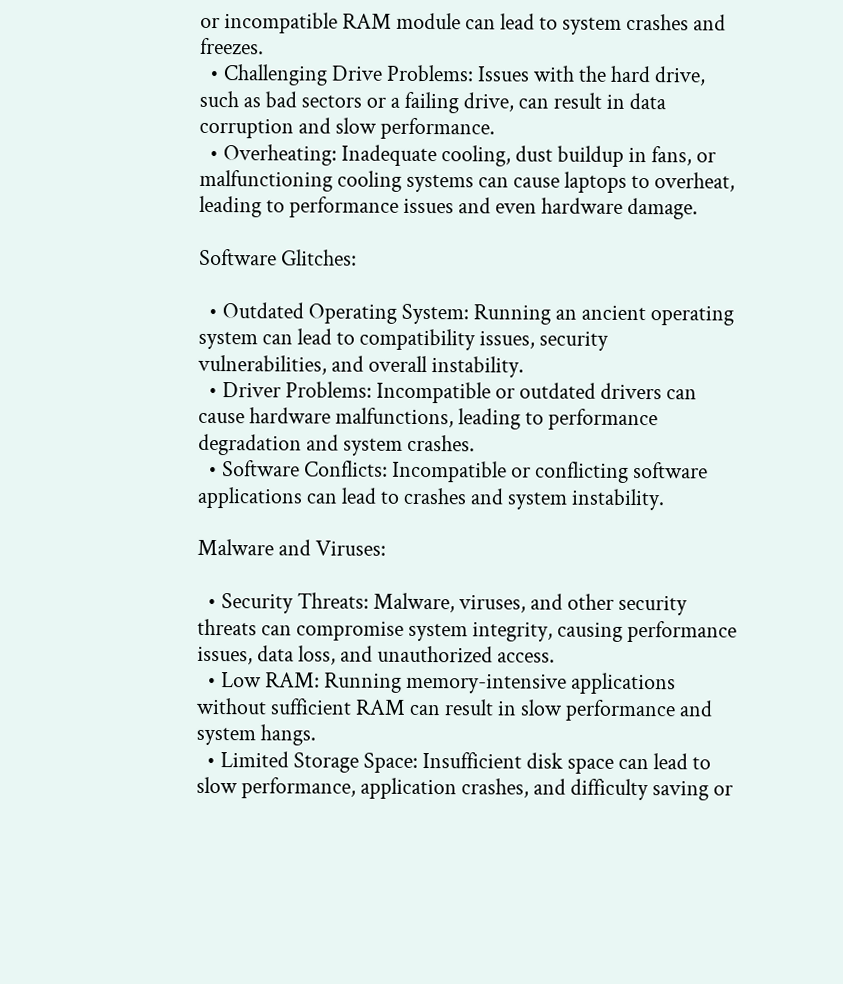or incompatible RAM module can lead to system crashes and freezes.
  • Challenging Drive Problems: Issues with the hard drive, such as bad sectors or a failing drive, can result in data corruption and slow performance.
  • Overheating: Inadequate cooling, dust buildup in fans, or malfunctioning cooling systems can cause laptops to overheat, leading to performance issues and even hardware damage.

Software Glitches:

  • Outdated Operating System: Running an ancient operating system can lead to compatibility issues, security vulnerabilities, and overall instability.
  • Driver Problems: Incompatible or outdated drivers can cause hardware malfunctions, leading to performance degradation and system crashes.
  • Software Conflicts: Incompatible or conflicting software applications can lead to crashes and system instability.

Malware and Viruses:

  • Security Threats: Malware, viruses, and other security threats can compromise system integrity, causing performance issues, data loss, and unauthorized access.
  • Low RAM: Running memory-intensive applications without sufficient RAM can result in slow performance and system hangs.
  • Limited Storage Space: Insufficient disk space can lead to slow performance, application crashes, and difficulty saving or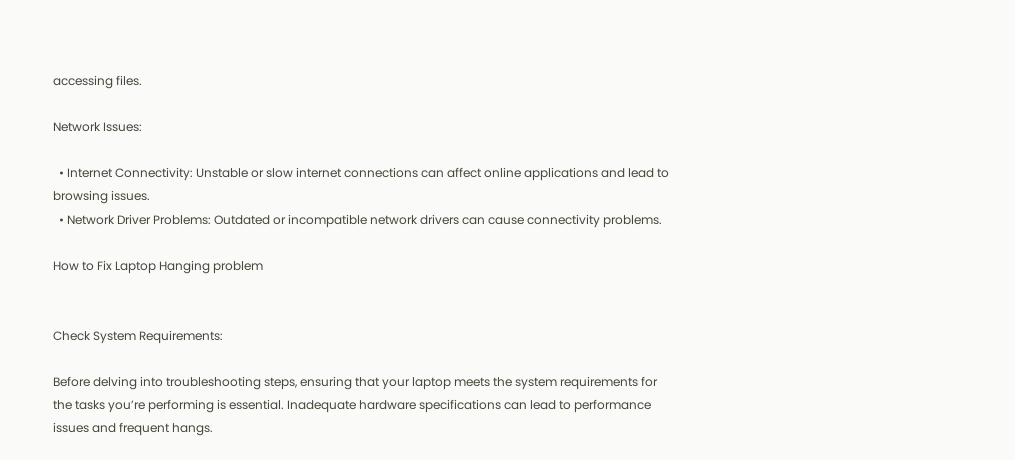accessing files.

Network Issues:

  • Internet Connectivity: Unstable or slow internet connections can affect online applications and lead to browsing issues.
  • Network Driver Problems: Outdated or incompatible network drivers can cause connectivity problems.

How to Fix Laptop Hanging problem


Check System Requirements:

Before delving into troubleshooting steps, ensuring that your laptop meets the system requirements for the tasks you’re performing is essential. Inadequate hardware specifications can lead to performance issues and frequent hangs.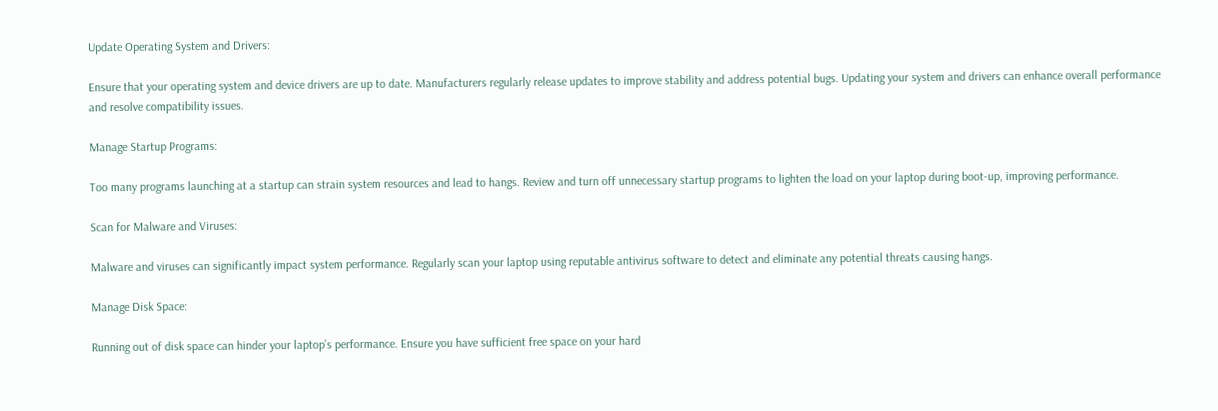Update Operating System and Drivers:

Ensure that your operating system and device drivers are up to date. Manufacturers regularly release updates to improve stability and address potential bugs. Updating your system and drivers can enhance overall performance and resolve compatibility issues.

Manage Startup Programs:

Too many programs launching at a startup can strain system resources and lead to hangs. Review and turn off unnecessary startup programs to lighten the load on your laptop during boot-up, improving performance.

Scan for Malware and Viruses:

Malware and viruses can significantly impact system performance. Regularly scan your laptop using reputable antivirus software to detect and eliminate any potential threats causing hangs.

Manage Disk Space:

Running out of disk space can hinder your laptop’s performance. Ensure you have sufficient free space on your hard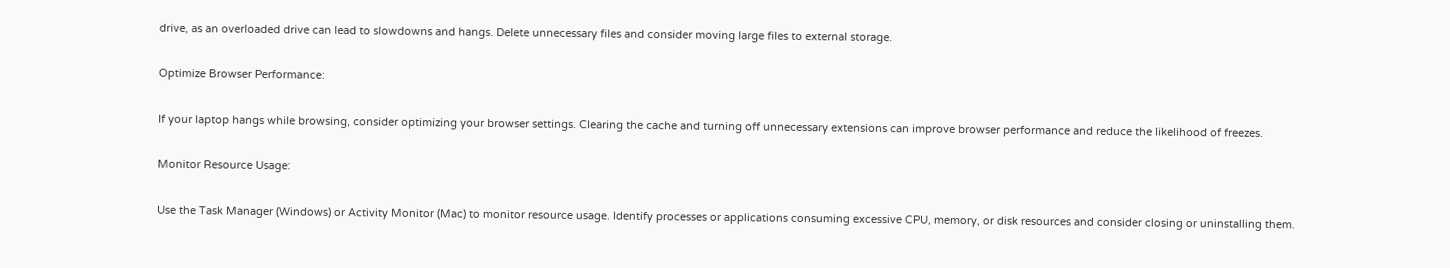drive, as an overloaded drive can lead to slowdowns and hangs. Delete unnecessary files and consider moving large files to external storage.

Optimize Browser Performance:

If your laptop hangs while browsing, consider optimizing your browser settings. Clearing the cache and turning off unnecessary extensions can improve browser performance and reduce the likelihood of freezes.

Monitor Resource Usage:

Use the Task Manager (Windows) or Activity Monitor (Mac) to monitor resource usage. Identify processes or applications consuming excessive CPU, memory, or disk resources and consider closing or uninstalling them.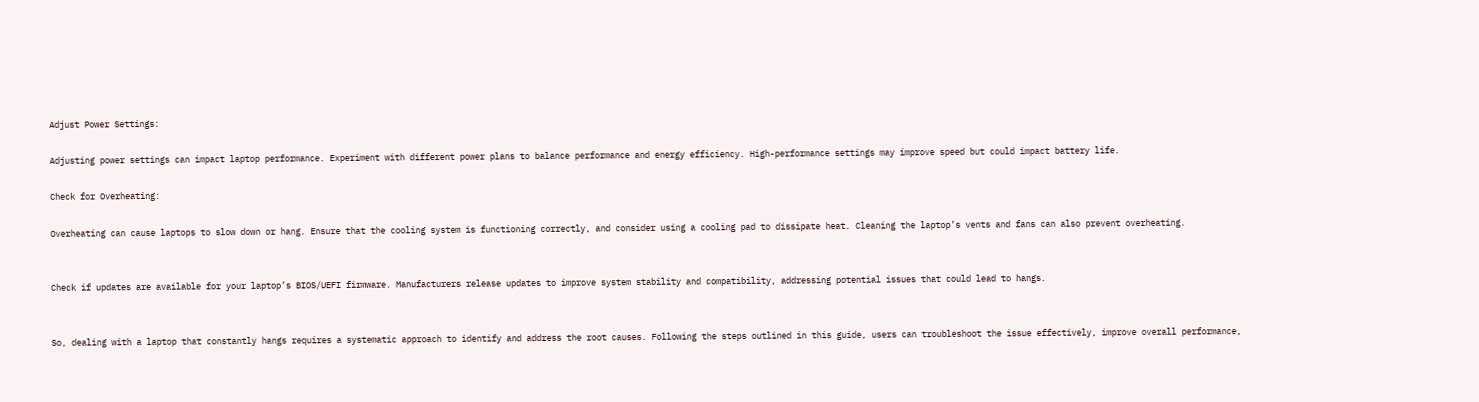Adjust Power Settings:

Adjusting power settings can impact laptop performance. Experiment with different power plans to balance performance and energy efficiency. High-performance settings may improve speed but could impact battery life.

Check for Overheating:

Overheating can cause laptops to slow down or hang. Ensure that the cooling system is functioning correctly, and consider using a cooling pad to dissipate heat. Cleaning the laptop’s vents and fans can also prevent overheating.


Check if updates are available for your laptop’s BIOS/UEFI firmware. Manufacturers release updates to improve system stability and compatibility, addressing potential issues that could lead to hangs.


So, dealing with a laptop that constantly hangs requires a systematic approach to identify and address the root causes. Following the steps outlined in this guide, users can troubleshoot the issue effectively, improve overall performance,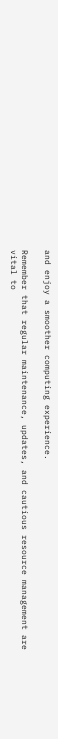and enjoy a smoother computing experience.

Remember that regular maintenance, updates, and cautious resource management are vital to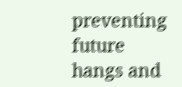preventing future hangs and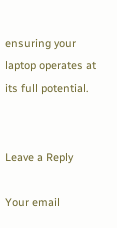ensuring your laptop operates at its full potential.


Leave a Reply

Your email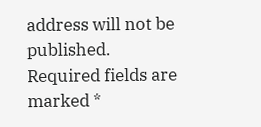address will not be published. Required fields are marked *